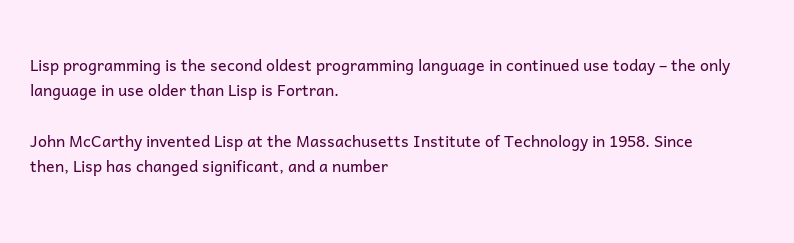Lisp programming is the second oldest programming language in continued use today – the only language in use older than Lisp is Fortran.

John McCarthy invented Lisp at the Massachusetts Institute of Technology in 1958. Since then, Lisp has changed significant, and a number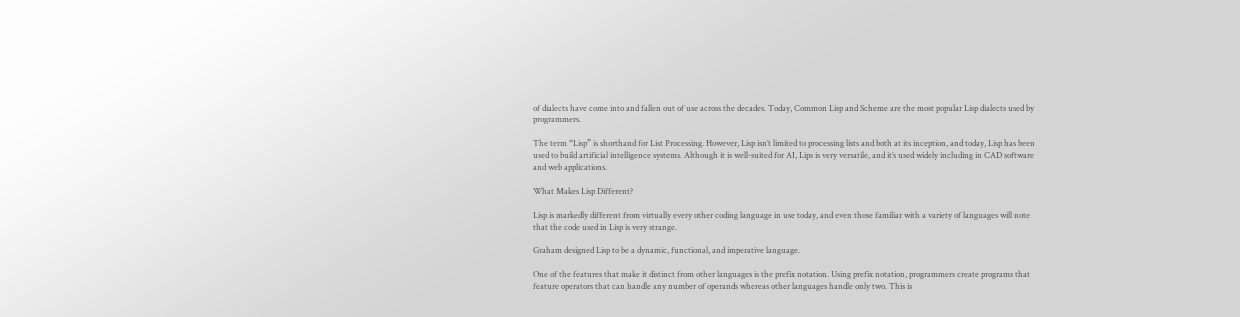of dialects have come into and fallen out of use across the decades. Today, Common Lisp and Scheme are the most popular Lisp dialects used by programmers.

The term “Lisp” is shorthand for List Processing. However, Lisp isn’t limited to processing lists and both at its inception, and today, Lisp has been used to build artificial intelligence systems. Although it is well-suited for AI, Lips is very versatile, and it’s used widely including in CAD software and web applications.

What Makes Lisp Different?

Lisp is markedly different from virtually every other coding language in use today, and even those familiar with a variety of languages will note that the code used in Lisp is very strange.

Graham designed Lisp to be a dynamic, functional, and imperative language.

One of the features that make it distinct from other languages is the prefix notation. Using prefix notation, programmers create programs that feature operators that can handle any number of operands whereas other languages handle only two. This is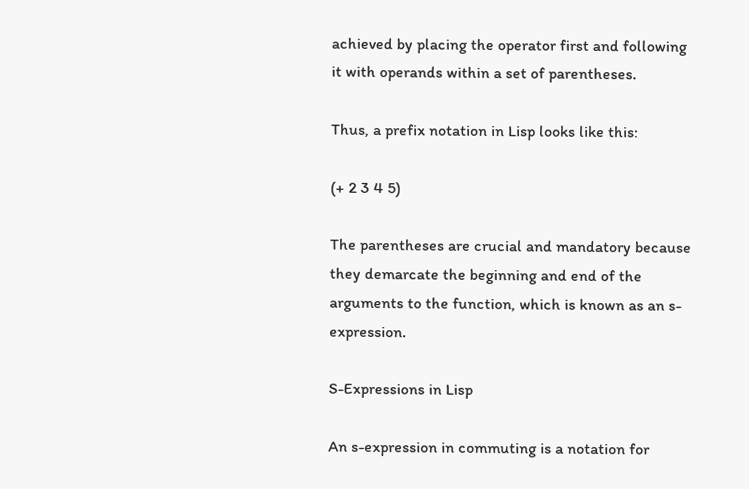achieved by placing the operator first and following it with operands within a set of parentheses.

Thus, a prefix notation in Lisp looks like this:

(+ 2 3 4 5)

The parentheses are crucial and mandatory because they demarcate the beginning and end of the arguments to the function, which is known as an s-expression.

S-Expressions in Lisp

An s-expression in commuting is a notation for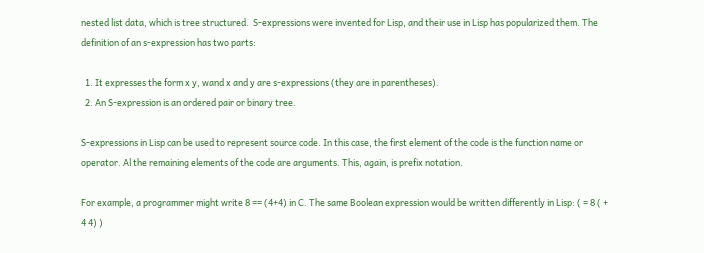nested list data, which is tree structured.  S-expressions were invented for Lisp, and their use in Lisp has popularized them. The definition of an s-expression has two parts:

  1. It expresses the form x y, wand x and y are s-expressions (they are in parentheses).
  2. An S-expression is an ordered pair or binary tree.

S-expressions in Lisp can be used to represent source code. In this case, the first element of the code is the function name or operator. Al the remaining elements of the code are arguments. This, again, is prefix notation.

For example, a programmer might write 8 == (4+4) in C. The same Boolean expression would be written differently in Lisp: ( = 8 ( + 4 4) )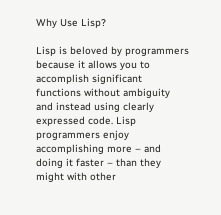Why Use Lisp?

Lisp is beloved by programmers because it allows you to accomplish significant functions without ambiguity and instead using clearly expressed code. Lisp programmers enjoy accomplishing more – and doing it faster – than they might with other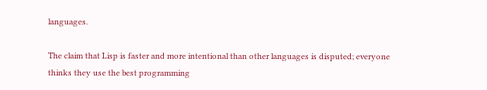languages.

The claim that Lisp is faster and more intentional than other languages is disputed; everyone thinks they use the best programming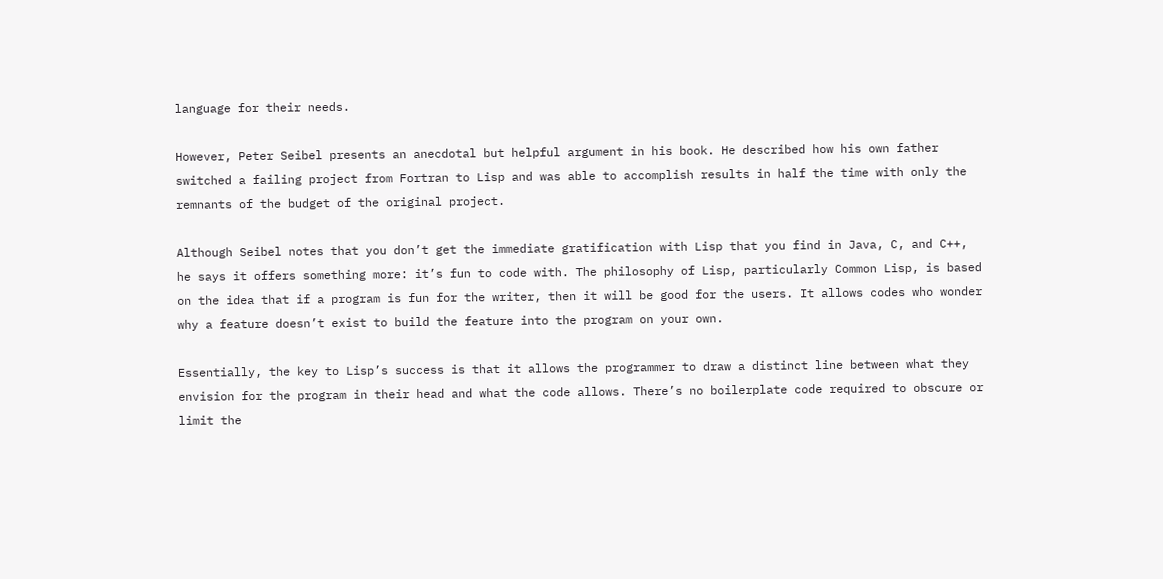language for their needs.

However, Peter Seibel presents an anecdotal but helpful argument in his book. He described how his own father switched a failing project from Fortran to Lisp and was able to accomplish results in half the time with only the remnants of the budget of the original project.

Although Seibel notes that you don’t get the immediate gratification with Lisp that you find in Java, C, and C++, he says it offers something more: it’s fun to code with. The philosophy of Lisp, particularly Common Lisp, is based on the idea that if a program is fun for the writer, then it will be good for the users. It allows codes who wonder why a feature doesn’t exist to build the feature into the program on your own.

Essentially, the key to Lisp’s success is that it allows the programmer to draw a distinct line between what they envision for the program in their head and what the code allows. There’s no boilerplate code required to obscure or limit the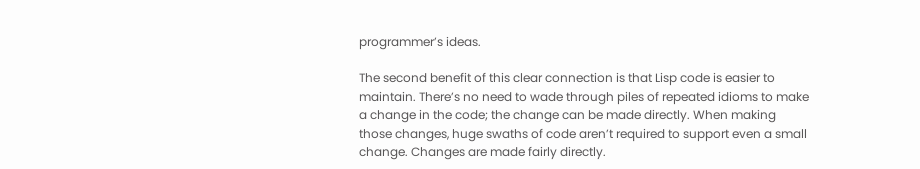programmer’s ideas.

The second benefit of this clear connection is that Lisp code is easier to maintain. There’s no need to wade through piles of repeated idioms to make a change in the code; the change can be made directly. When making those changes, huge swaths of code aren’t required to support even a small change. Changes are made fairly directly.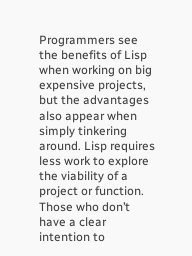Programmers see the benefits of Lisp when working on big expensive projects, but the advantages also appear when simply tinkering around. Lisp requires less work to explore the viability of a project or function. Those who don’t have a clear intention to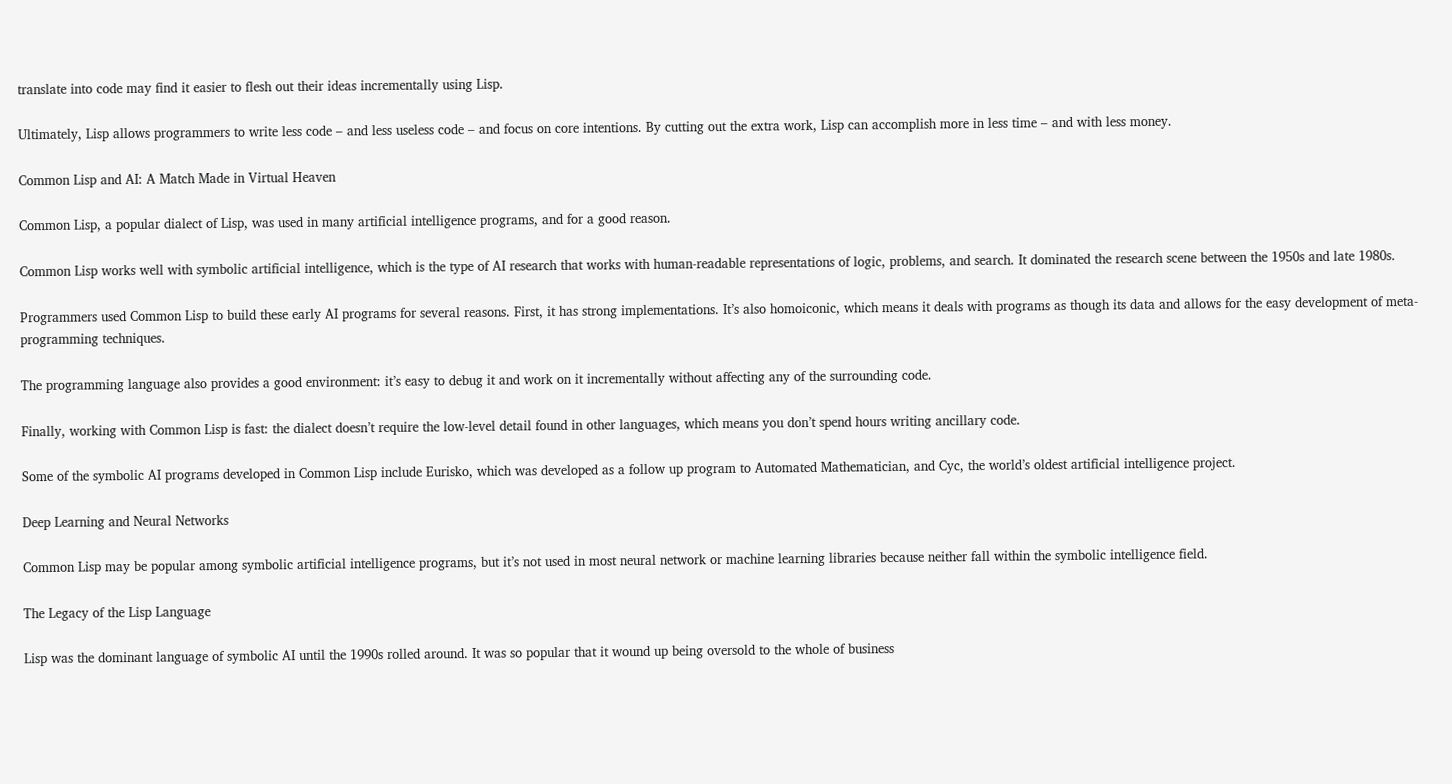translate into code may find it easier to flesh out their ideas incrementally using Lisp.

Ultimately, Lisp allows programmers to write less code – and less useless code – and focus on core intentions. By cutting out the extra work, Lisp can accomplish more in less time – and with less money.

Common Lisp and AI: A Match Made in Virtual Heaven

Common Lisp, a popular dialect of Lisp, was used in many artificial intelligence programs, and for a good reason.

Common Lisp works well with symbolic artificial intelligence, which is the type of AI research that works with human-readable representations of logic, problems, and search. It dominated the research scene between the 1950s and late 1980s.

Programmers used Common Lisp to build these early AI programs for several reasons. First, it has strong implementations. It’s also homoiconic, which means it deals with programs as though its data and allows for the easy development of meta-programming techniques.

The programming language also provides a good environment: it’s easy to debug it and work on it incrementally without affecting any of the surrounding code.

Finally, working with Common Lisp is fast: the dialect doesn’t require the low-level detail found in other languages, which means you don’t spend hours writing ancillary code.

Some of the symbolic AI programs developed in Common Lisp include Eurisko, which was developed as a follow up program to Automated Mathematician, and Cyc, the world’s oldest artificial intelligence project.

Deep Learning and Neural Networks

Common Lisp may be popular among symbolic artificial intelligence programs, but it’s not used in most neural network or machine learning libraries because neither fall within the symbolic intelligence field.

The Legacy of the Lisp Language

Lisp was the dominant language of symbolic AI until the 1990s rolled around. It was so popular that it wound up being oversold to the whole of business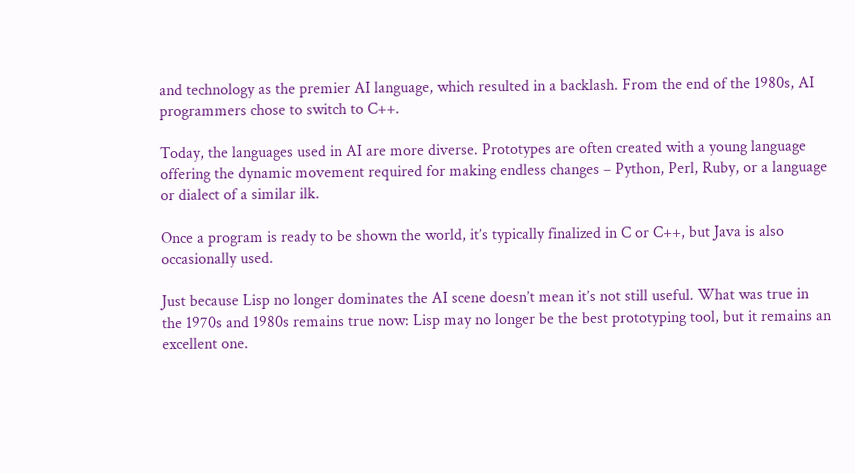and technology as the premier AI language, which resulted in a backlash. From the end of the 1980s, AI programmers chose to switch to C++.

Today, the languages used in AI are more diverse. Prototypes are often created with a young language offering the dynamic movement required for making endless changes – Python, Perl, Ruby, or a language or dialect of a similar ilk.

Once a program is ready to be shown the world, it’s typically finalized in C or C++, but Java is also occasionally used.

Just because Lisp no longer dominates the AI scene doesn’t mean it’s not still useful. What was true in the 1970s and 1980s remains true now: Lisp may no longer be the best prototyping tool, but it remains an excellent one.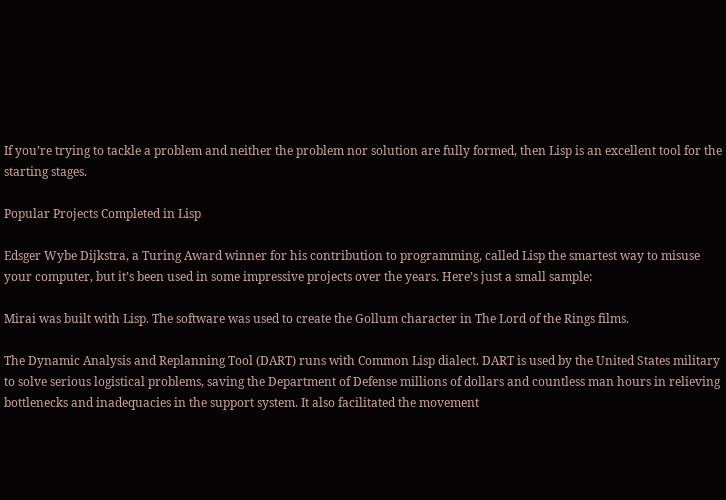If you’re trying to tackle a problem and neither the problem nor solution are fully formed, then Lisp is an excellent tool for the starting stages.

Popular Projects Completed in Lisp

Edsger Wybe Dijkstra, a Turing Award winner for his contribution to programming, called Lisp the smartest way to misuse your computer, but it’s been used in some impressive projects over the years. Here’s just a small sample:

Mirai was built with Lisp. The software was used to create the Gollum character in The Lord of the Rings films.

The Dynamic Analysis and Replanning Tool (DART) runs with Common Lisp dialect. DART is used by the United States military to solve serious logistical problems, saving the Department of Defense millions of dollars and countless man hours in relieving bottlenecks and inadequacies in the support system. It also facilitated the movement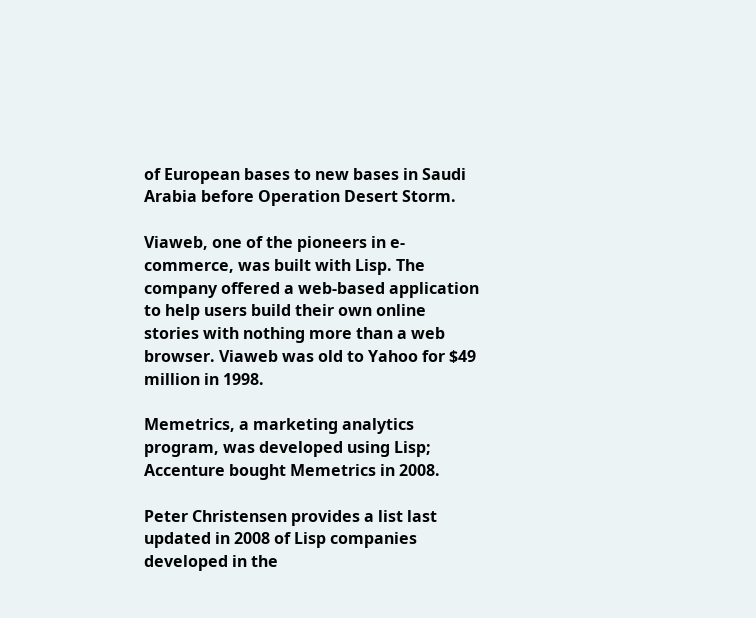of European bases to new bases in Saudi Arabia before Operation Desert Storm.

Viaweb, one of the pioneers in e-commerce, was built with Lisp. The company offered a web-based application to help users build their own online stories with nothing more than a web browser. Viaweb was old to Yahoo for $49 million in 1998.

Memetrics, a marketing analytics program, was developed using Lisp; Accenture bought Memetrics in 2008.

Peter Christensen provides a list last updated in 2008 of Lisp companies developed in the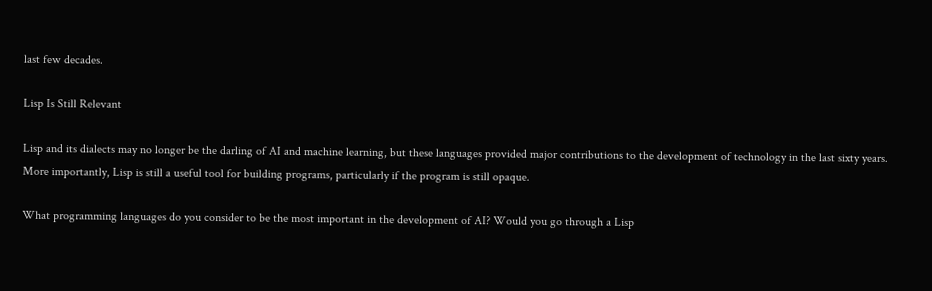last few decades.

Lisp Is Still Relevant

Lisp and its dialects may no longer be the darling of AI and machine learning, but these languages provided major contributions to the development of technology in the last sixty years. More importantly, Lisp is still a useful tool for building programs, particularly if the program is still opaque.

What programming languages do you consider to be the most important in the development of AI? Would you go through a Lisp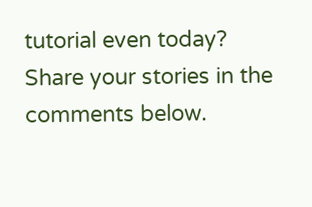tutorial even today? Share your stories in the comments below.